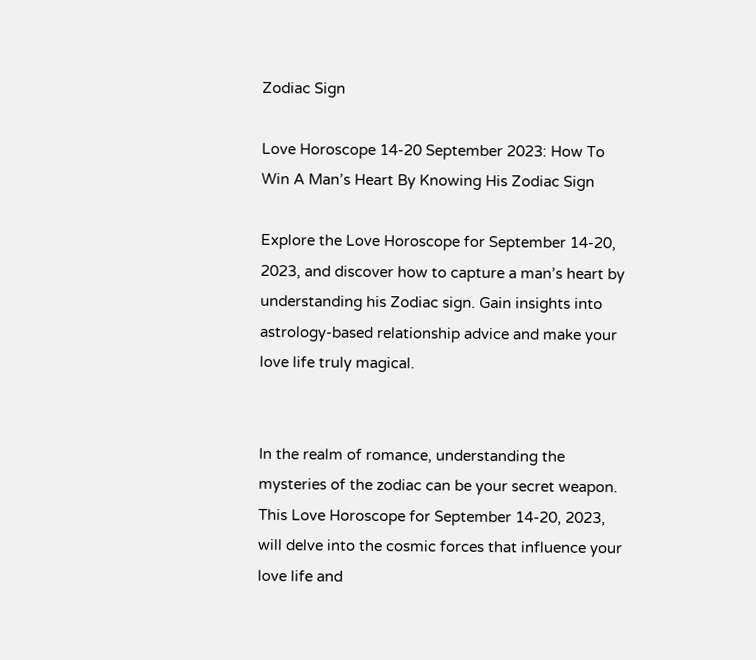Zodiac Sign

Love Horoscope 14-20 September 2023: How To Win A Man’s Heart By Knowing His Zodiac Sign

Explore the Love Horoscope for September 14-20, 2023, and discover how to capture a man’s heart by understanding his Zodiac sign. Gain insights into astrology-based relationship advice and make your love life truly magical.


In the realm of romance, understanding the mysteries of the zodiac can be your secret weapon. This Love Horoscope for September 14-20, 2023, will delve into the cosmic forces that influence your love life and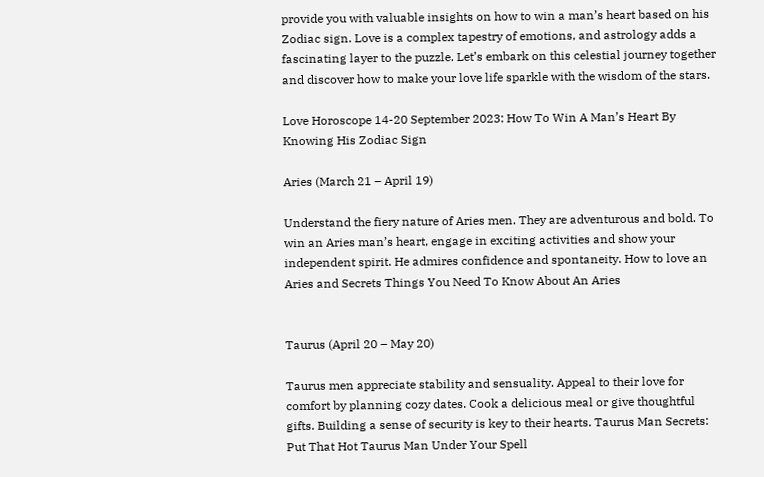provide you with valuable insights on how to win a man’s heart based on his Zodiac sign. Love is a complex tapestry of emotions, and astrology adds a fascinating layer to the puzzle. Let’s embark on this celestial journey together and discover how to make your love life sparkle with the wisdom of the stars.

Love Horoscope 14-20 September 2023: How To Win A Man’s Heart By Knowing His Zodiac Sign

Aries (March 21 – April 19)

Understand the fiery nature of Aries men. They are adventurous and bold. To win an Aries man’s heart, engage in exciting activities and show your independent spirit. He admires confidence and spontaneity. How to love an Aries and Secrets Things You Need To Know About An Aries


Taurus (April 20 – May 20)

Taurus men appreciate stability and sensuality. Appeal to their love for comfort by planning cozy dates. Cook a delicious meal or give thoughtful gifts. Building a sense of security is key to their hearts. Taurus Man Secrets: Put That Hot Taurus Man Under Your Spell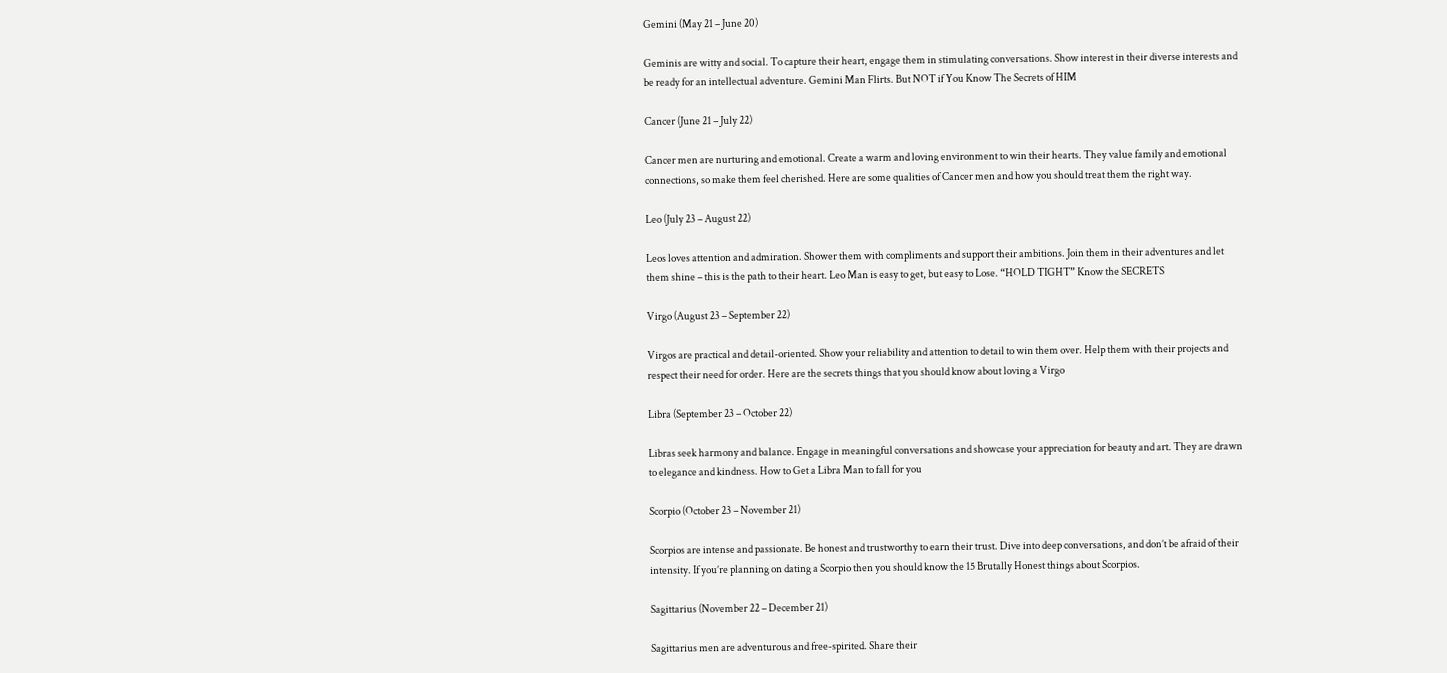Gemini (May 21 – June 20)

Geminis are witty and social. To capture their heart, engage them in stimulating conversations. Show interest in their diverse interests and be ready for an intellectual adventure. Gemini Man Flirts. But NOT if You Know The Secrets of HIM

Cancer (June 21 – July 22)

Cancer men are nurturing and emotional. Create a warm and loving environment to win their hearts. They value family and emotional connections, so make them feel cherished. Here are some qualities of Cancer men and how you should treat them the right way.

Leo (July 23 – August 22)

Leos loves attention and admiration. Shower them with compliments and support their ambitions. Join them in their adventures and let them shine – this is the path to their heart. Leo Man is easy to get, but easy to Lose. “HOLD TIGHT” Know the SECRETS

Virgo (August 23 – September 22)

Virgos are practical and detail-oriented. Show your reliability and attention to detail to win them over. Help them with their projects and respect their need for order. Here are the secrets things that you should know about loving a Virgo

Libra (September 23 – October 22)

Libras seek harmony and balance. Engage in meaningful conversations and showcase your appreciation for beauty and art. They are drawn to elegance and kindness. How to Get a Libra Man to fall for you

Scorpio (October 23 – November 21)

Scorpios are intense and passionate. Be honest and trustworthy to earn their trust. Dive into deep conversations, and don’t be afraid of their intensity. If you’re planning on dating a Scorpio then you should know the 15 Brutally Honest things about Scorpios.

Sagittarius (November 22 – December 21)

Sagittarius men are adventurous and free-spirited. Share their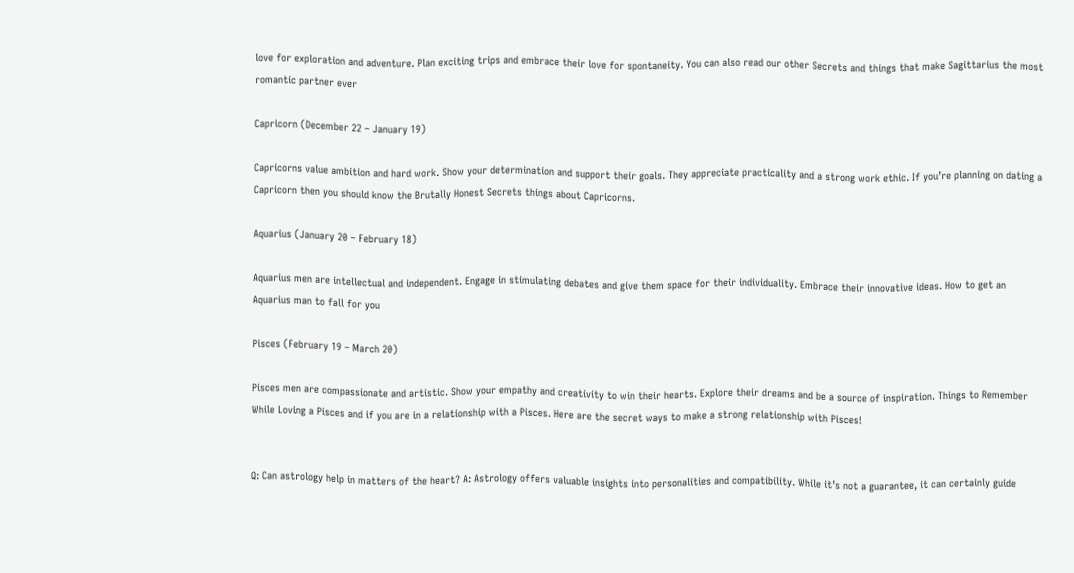love for exploration and adventure. Plan exciting trips and embrace their love for spontaneity. You can also read our other Secrets and things that make Sagittarius the most romantic partner ever

Capricorn (December 22 – January 19)

Capricorns value ambition and hard work. Show your determination and support their goals. They appreciate practicality and a strong work ethic. If you’re planning on dating a Capricorn then you should know the Brutally Honest Secrets things about Capricorns.

Aquarius (January 20 – February 18)

Aquarius men are intellectual and independent. Engage in stimulating debates and give them space for their individuality. Embrace their innovative ideas. How to get an Aquarius man to fall for you

Pisces (February 19 – March 20)

Pisces men are compassionate and artistic. Show your empathy and creativity to win their hearts. Explore their dreams and be a source of inspiration. Things to Remember While Loving a Pisces and if you are in a relationship with a Pisces. Here are the secret ways to make a strong relationship with Pisces!


Q: Can astrology help in matters of the heart? A: Astrology offers valuable insights into personalities and compatibility. While it’s not a guarantee, it can certainly guide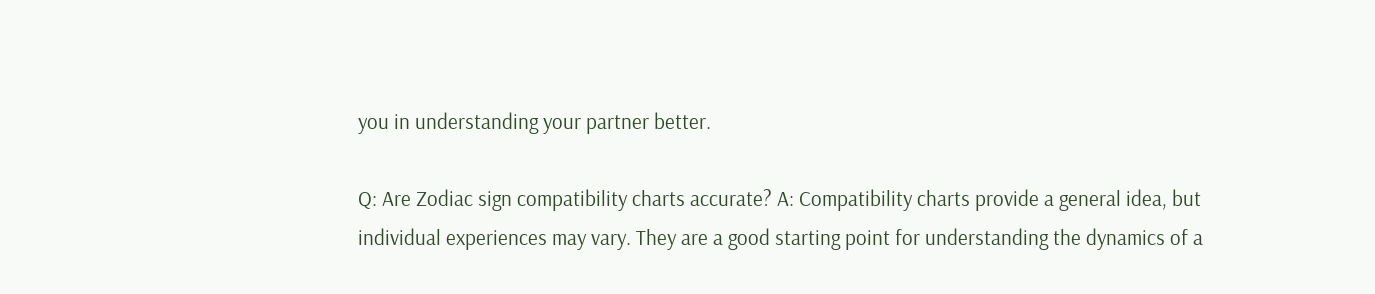you in understanding your partner better.

Q: Are Zodiac sign compatibility charts accurate? A: Compatibility charts provide a general idea, but individual experiences may vary. They are a good starting point for understanding the dynamics of a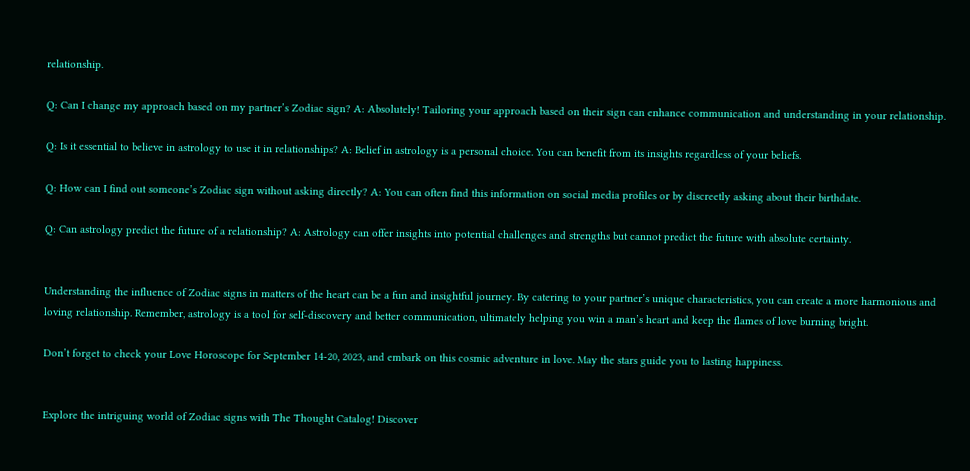relationship.

Q: Can I change my approach based on my partner’s Zodiac sign? A: Absolutely! Tailoring your approach based on their sign can enhance communication and understanding in your relationship.

Q: Is it essential to believe in astrology to use it in relationships? A: Belief in astrology is a personal choice. You can benefit from its insights regardless of your beliefs.

Q: How can I find out someone’s Zodiac sign without asking directly? A: You can often find this information on social media profiles or by discreetly asking about their birthdate.

Q: Can astrology predict the future of a relationship? A: Astrology can offer insights into potential challenges and strengths but cannot predict the future with absolute certainty.


Understanding the influence of Zodiac signs in matters of the heart can be a fun and insightful journey. By catering to your partner’s unique characteristics, you can create a more harmonious and loving relationship. Remember, astrology is a tool for self-discovery and better communication, ultimately helping you win a man’s heart and keep the flames of love burning bright.

Don’t forget to check your Love Horoscope for September 14-20, 2023, and embark on this cosmic adventure in love. May the stars guide you to lasting happiness.


Explore the intriguing world of Zodiac signs with The Thought Catalog! Discover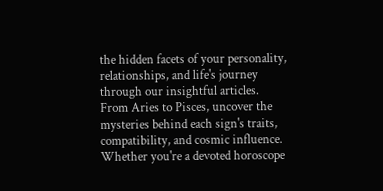the hidden facets of your personality, relationships, and life's journey through our insightful articles. From Aries to Pisces, uncover the mysteries behind each sign's traits, compatibility, and cosmic influence. Whether you're a devoted horoscope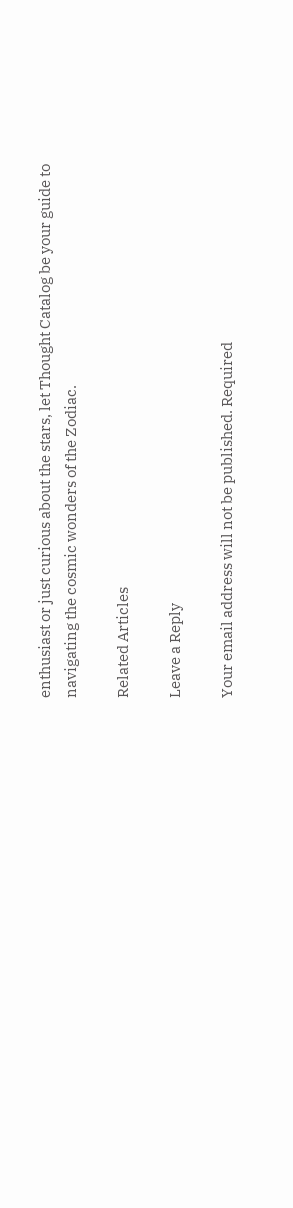enthusiast or just curious about the stars, let Thought Catalog be your guide to navigating the cosmic wonders of the Zodiac.

Related Articles

Leave a Reply

Your email address will not be published. Required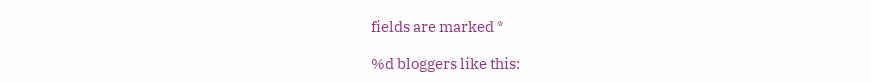fields are marked *

%d bloggers like this: